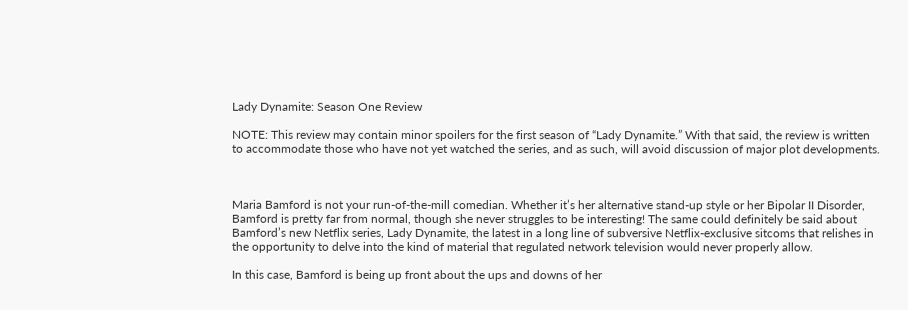Lady Dynamite: Season One Review

NOTE: This review may contain minor spoilers for the first season of “Lady Dynamite.” With that said, the review is written to accommodate those who have not yet watched the series, and as such, will avoid discussion of major plot developments.



Maria Bamford is not your run-of-the-mill comedian. Whether it’s her alternative stand-up style or her Bipolar II Disorder, Bamford is pretty far from normal, though she never struggles to be interesting! The same could definitely be said about Bamford’s new Netflix series, Lady Dynamite, the latest in a long line of subversive Netflix-exclusive sitcoms that relishes in the opportunity to delve into the kind of material that regulated network television would never properly allow.

In this case, Bamford is being up front about the ups and downs of her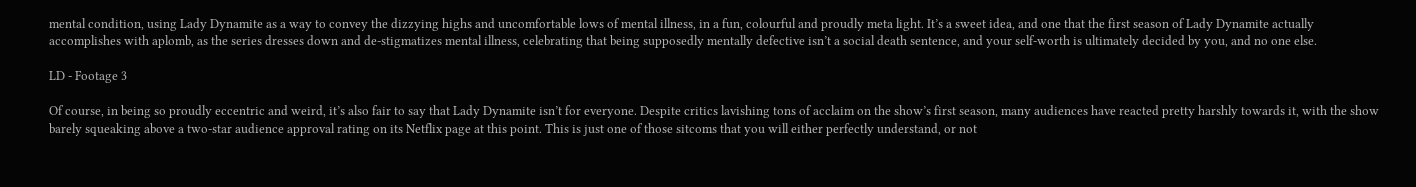mental condition, using Lady Dynamite as a way to convey the dizzying highs and uncomfortable lows of mental illness, in a fun, colourful and proudly meta light. It’s a sweet idea, and one that the first season of Lady Dynamite actually accomplishes with aplomb, as the series dresses down and de-stigmatizes mental illness, celebrating that being supposedly mentally defective isn’t a social death sentence, and your self-worth is ultimately decided by you, and no one else.

LD - Footage 3

Of course, in being so proudly eccentric and weird, it’s also fair to say that Lady Dynamite isn’t for everyone. Despite critics lavishing tons of acclaim on the show’s first season, many audiences have reacted pretty harshly towards it, with the show barely squeaking above a two-star audience approval rating on its Netflix page at this point. This is just one of those sitcoms that you will either perfectly understand, or not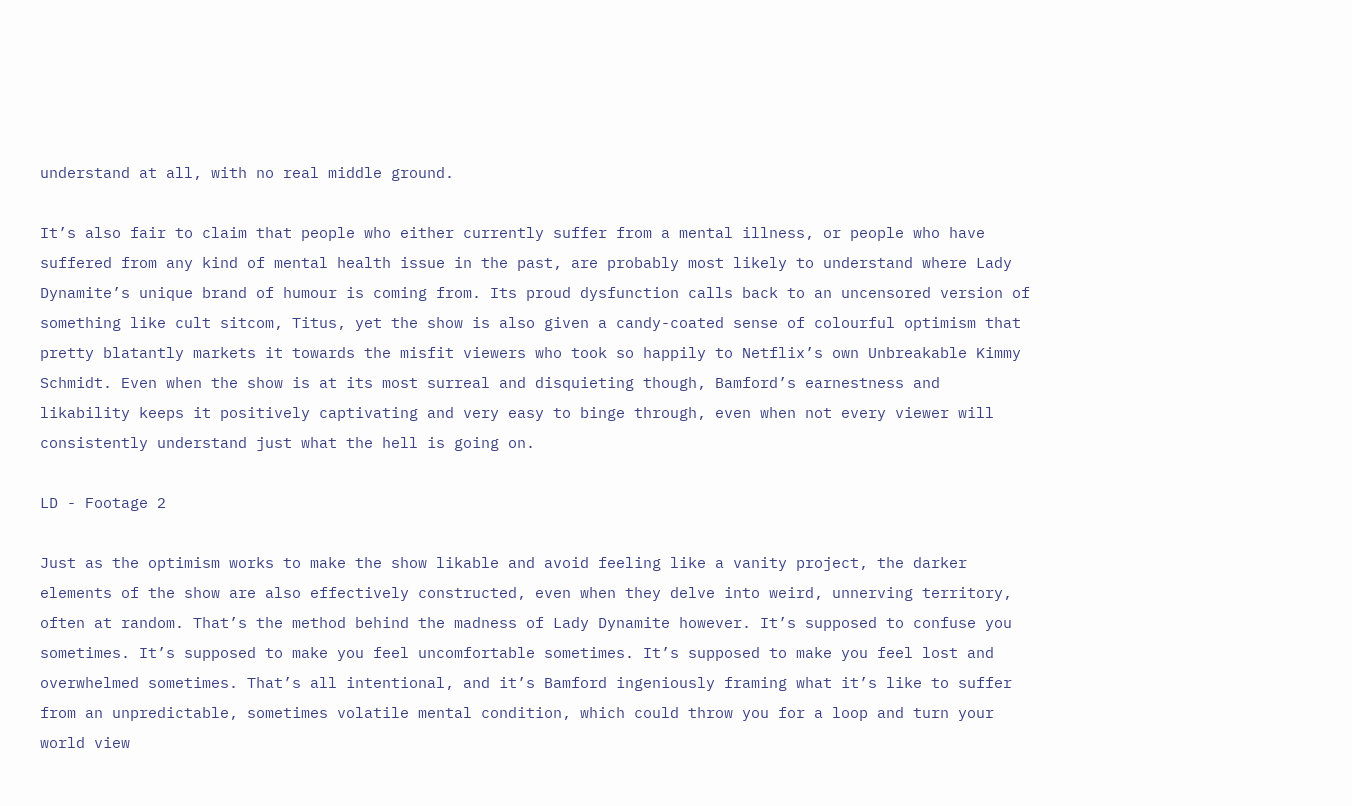understand at all, with no real middle ground.

It’s also fair to claim that people who either currently suffer from a mental illness, or people who have suffered from any kind of mental health issue in the past, are probably most likely to understand where Lady Dynamite’s unique brand of humour is coming from. Its proud dysfunction calls back to an uncensored version of something like cult sitcom, Titus, yet the show is also given a candy-coated sense of colourful optimism that pretty blatantly markets it towards the misfit viewers who took so happily to Netflix’s own Unbreakable Kimmy Schmidt. Even when the show is at its most surreal and disquieting though, Bamford’s earnestness and likability keeps it positively captivating and very easy to binge through, even when not every viewer will consistently understand just what the hell is going on.

LD - Footage 2

Just as the optimism works to make the show likable and avoid feeling like a vanity project, the darker elements of the show are also effectively constructed, even when they delve into weird, unnerving territory, often at random. That’s the method behind the madness of Lady Dynamite however. It’s supposed to confuse you sometimes. It’s supposed to make you feel uncomfortable sometimes. It’s supposed to make you feel lost and overwhelmed sometimes. That’s all intentional, and it’s Bamford ingeniously framing what it’s like to suffer from an unpredictable, sometimes volatile mental condition, which could throw you for a loop and turn your world view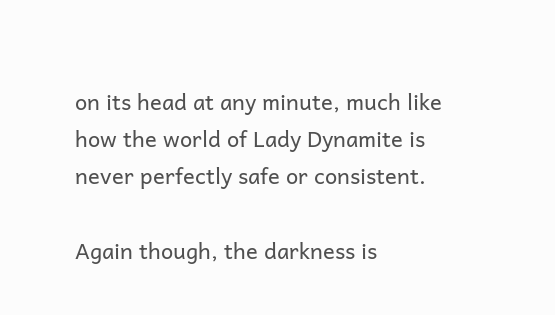on its head at any minute, much like how the world of Lady Dynamite is never perfectly safe or consistent.

Again though, the darkness is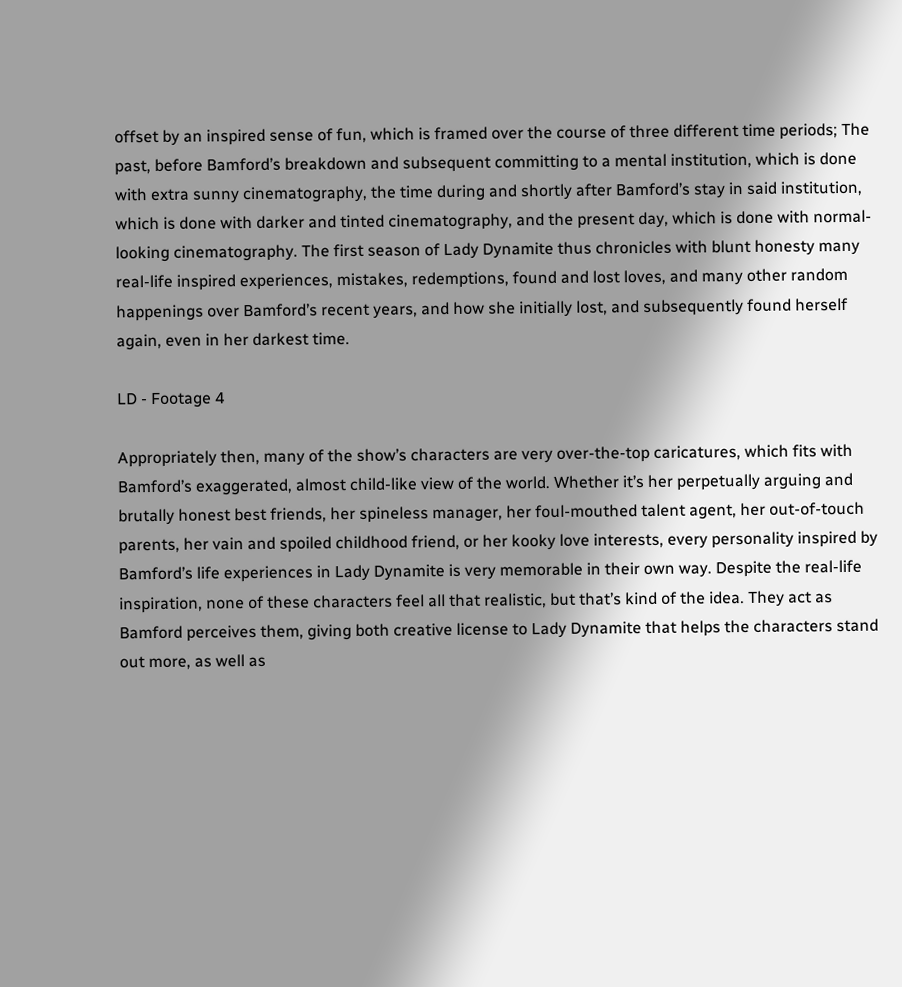offset by an inspired sense of fun, which is framed over the course of three different time periods; The past, before Bamford’s breakdown and subsequent committing to a mental institution, which is done with extra sunny cinematography, the time during and shortly after Bamford’s stay in said institution, which is done with darker and tinted cinematography, and the present day, which is done with normal-looking cinematography. The first season of Lady Dynamite thus chronicles with blunt honesty many real-life inspired experiences, mistakes, redemptions, found and lost loves, and many other random happenings over Bamford’s recent years, and how she initially lost, and subsequently found herself again, even in her darkest time.

LD - Footage 4

Appropriately then, many of the show’s characters are very over-the-top caricatures, which fits with Bamford’s exaggerated, almost child-like view of the world. Whether it’s her perpetually arguing and brutally honest best friends, her spineless manager, her foul-mouthed talent agent, her out-of-touch parents, her vain and spoiled childhood friend, or her kooky love interests, every personality inspired by Bamford’s life experiences in Lady Dynamite is very memorable in their own way. Despite the real-life inspiration, none of these characters feel all that realistic, but that’s kind of the idea. They act as Bamford perceives them, giving both creative license to Lady Dynamite that helps the characters stand out more, as well as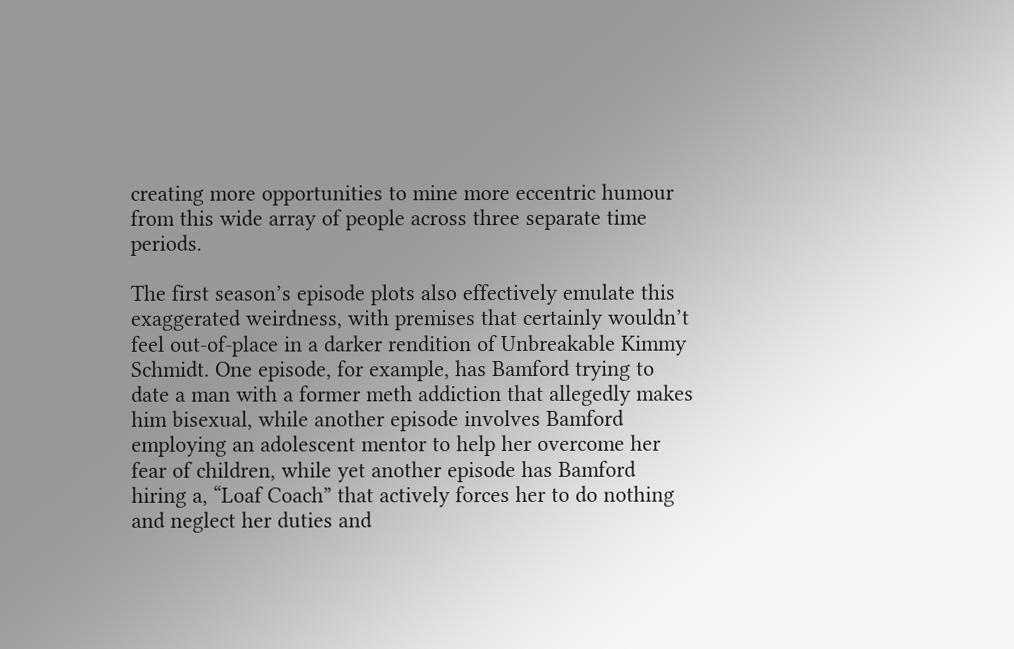creating more opportunities to mine more eccentric humour from this wide array of people across three separate time periods.

The first season’s episode plots also effectively emulate this exaggerated weirdness, with premises that certainly wouldn’t feel out-of-place in a darker rendition of Unbreakable Kimmy Schmidt. One episode, for example, has Bamford trying to date a man with a former meth addiction that allegedly makes him bisexual, while another episode involves Bamford employing an adolescent mentor to help her overcome her fear of children, while yet another episode has Bamford hiring a, “Loaf Coach” that actively forces her to do nothing and neglect her duties and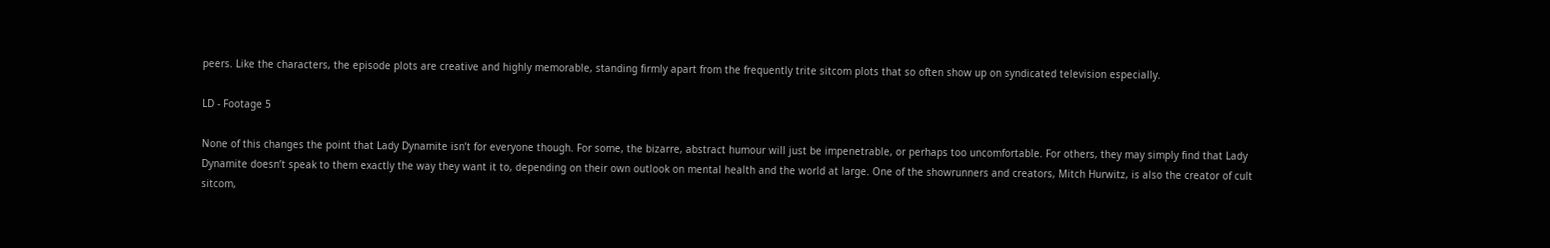peers. Like the characters, the episode plots are creative and highly memorable, standing firmly apart from the frequently trite sitcom plots that so often show up on syndicated television especially.

LD - Footage 5

None of this changes the point that Lady Dynamite isn’t for everyone though. For some, the bizarre, abstract humour will just be impenetrable, or perhaps too uncomfortable. For others, they may simply find that Lady Dynamite doesn’t speak to them exactly the way they want it to, depending on their own outlook on mental health and the world at large. One of the showrunners and creators, Mitch Hurwitz, is also the creator of cult sitcom,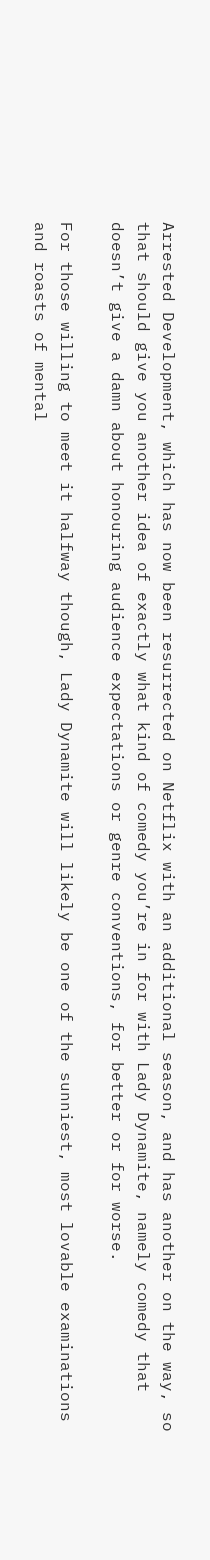Arrested Development, which has now been resurrected on Netflix with an additional season, and has another on the way, so that should give you another idea of exactly what kind of comedy you’re in for with Lady Dynamite, namely comedy that doesn’t give a damn about honouring audience expectations or genre conventions, for better or for worse.

For those willing to meet it halfway though, Lady Dynamite will likely be one of the sunniest, most lovable examinations and roasts of mental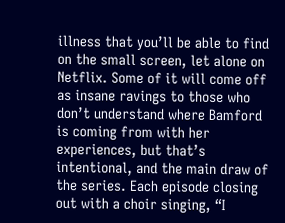illness that you’ll be able to find on the small screen, let alone on Netflix. Some of it will come off as insane ravings to those who don’t understand where Bamford is coming from with her experiences, but that’s intentional, and the main draw of the series. Each episode closing out with a choir singing, “I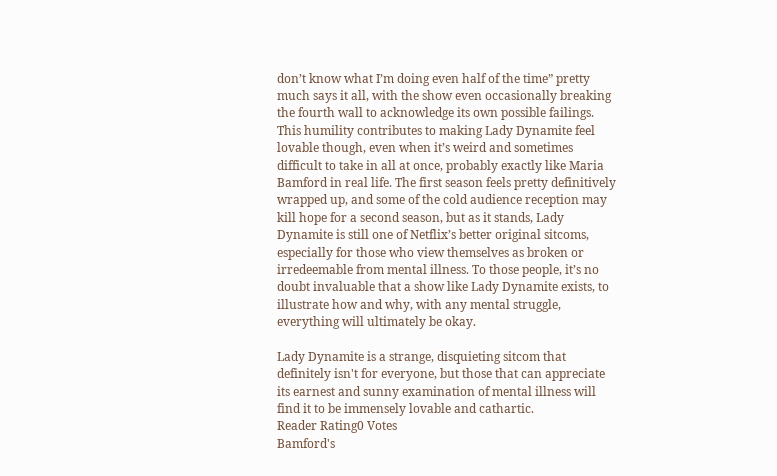don’t know what I’m doing even half of the time” pretty much says it all, with the show even occasionally breaking the fourth wall to acknowledge its own possible failings. This humility contributes to making Lady Dynamite feel lovable though, even when it’s weird and sometimes difficult to take in all at once, probably exactly like Maria Bamford in real life. The first season feels pretty definitively wrapped up, and some of the cold audience reception may kill hope for a second season, but as it stands, Lady Dynamite is still one of Netflix’s better original sitcoms, especially for those who view themselves as broken or irredeemable from mental illness. To those people, it’s no doubt invaluable that a show like Lady Dynamite exists, to illustrate how and why, with any mental struggle, everything will ultimately be okay.

Lady Dynamite is a strange, disquieting sitcom that definitely isn't for everyone, but those that can appreciate its earnest and sunny examination of mental illness will find it to be immensely lovable and cathartic.
Reader Rating0 Votes
Bamford's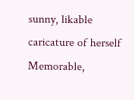sunny, likable caricature of herself
Memorable,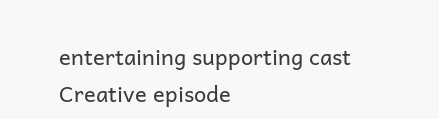entertaining supporting cast
Creative episode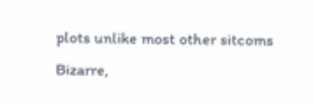plots unlike most other sitcoms
Bizarre,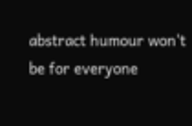abstract humour won't be for everyone